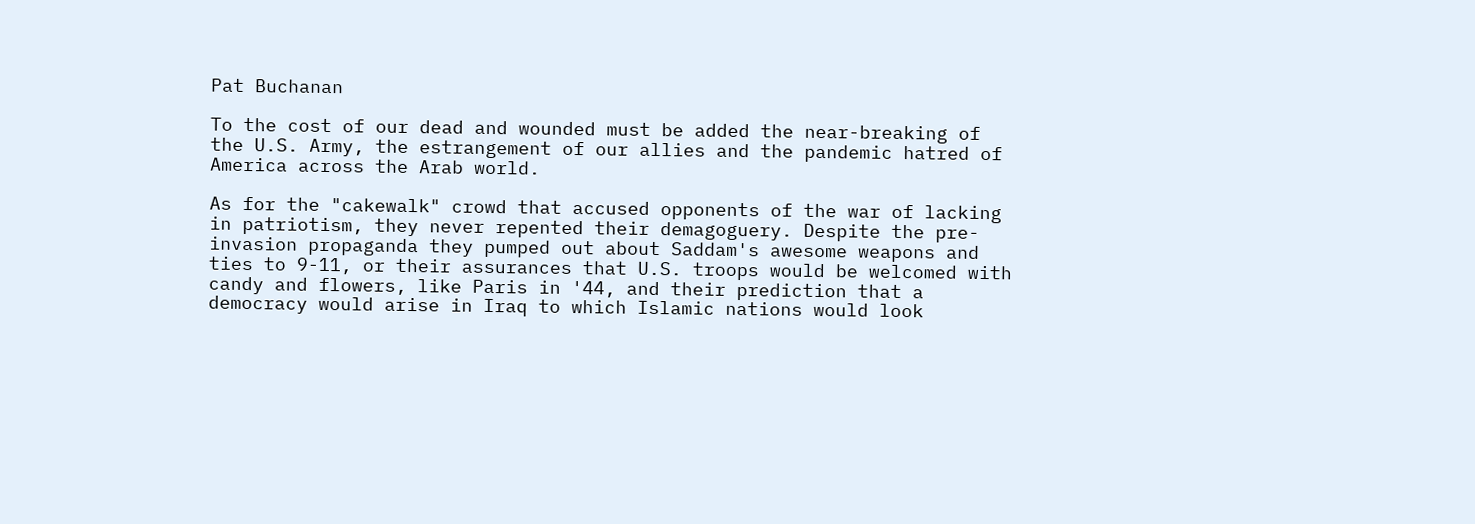Pat Buchanan

To the cost of our dead and wounded must be added the near-breaking of the U.S. Army, the estrangement of our allies and the pandemic hatred of America across the Arab world.

As for the "cakewalk" crowd that accused opponents of the war of lacking in patriotism, they never repented their demagoguery. Despite the pre-invasion propaganda they pumped out about Saddam's awesome weapons and ties to 9-11, or their assurances that U.S. troops would be welcomed with candy and flowers, like Paris in '44, and their prediction that a democracy would arise in Iraq to which Islamic nations would look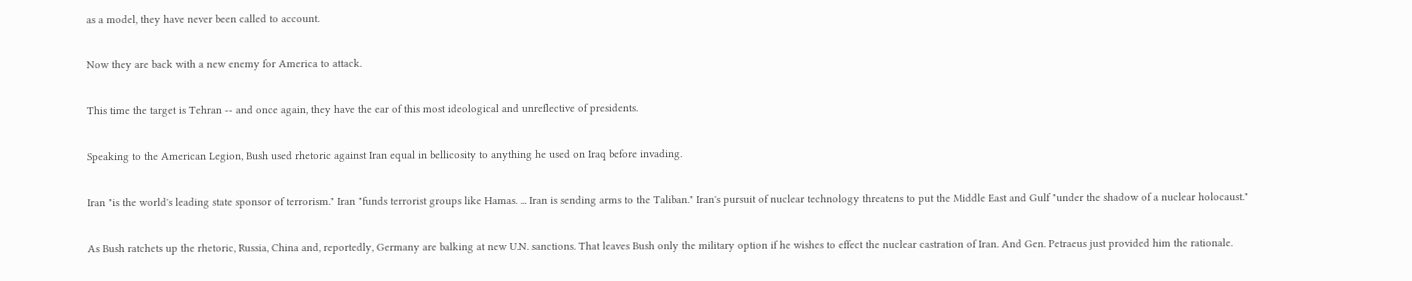as a model, they have never been called to account.

Now they are back with a new enemy for America to attack.

This time the target is Tehran -- and once again, they have the ear of this most ideological and unreflective of presidents.

Speaking to the American Legion, Bush used rhetoric against Iran equal in bellicosity to anything he used on Iraq before invading.

Iran "is the world's leading state sponsor of terrorism." Iran "funds terrorist groups like Hamas. ... Iran is sending arms to the Taliban." Iran's pursuit of nuclear technology threatens to put the Middle East and Gulf "under the shadow of a nuclear holocaust."

As Bush ratchets up the rhetoric, Russia, China and, reportedly, Germany are balking at new U.N. sanctions. That leaves Bush only the military option if he wishes to effect the nuclear castration of Iran. And Gen. Petraeus just provided him the rationale.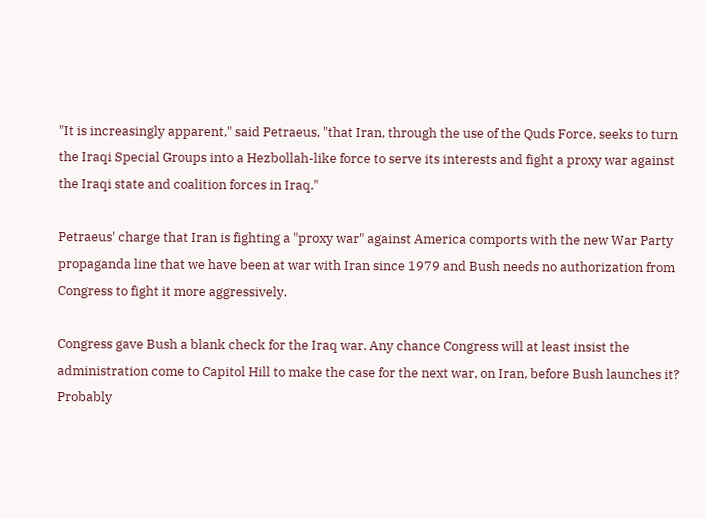"It is increasingly apparent," said Petraeus, "that Iran, through the use of the Quds Force, seeks to turn the Iraqi Special Groups into a Hezbollah-like force to serve its interests and fight a proxy war against the Iraqi state and coalition forces in Iraq."

Petraeus' charge that Iran is fighting a "proxy war" against America comports with the new War Party propaganda line that we have been at war with Iran since 1979 and Bush needs no authorization from Congress to fight it more aggressively.

Congress gave Bush a blank check for the Iraq war. Any chance Congress will at least insist the administration come to Capitol Hill to make the case for the next war, on Iran, before Bush launches it? Probably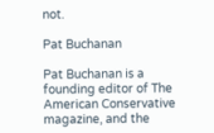not.

Pat Buchanan

Pat Buchanan is a founding editor of The American Conservative magazine, and the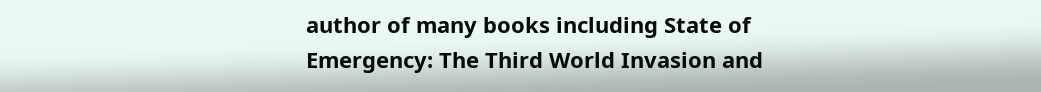author of many books including State of Emergency: The Third World Invasion and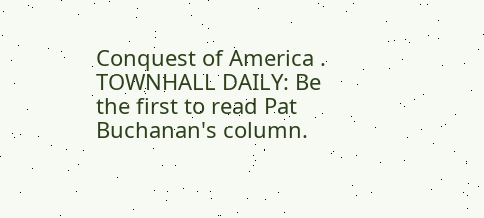Conquest of America .
TOWNHALL DAILY: Be the first to read Pat Buchanan's column.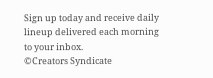Sign up today and receive daily lineup delivered each morning to your inbox.
©Creators Syndicate